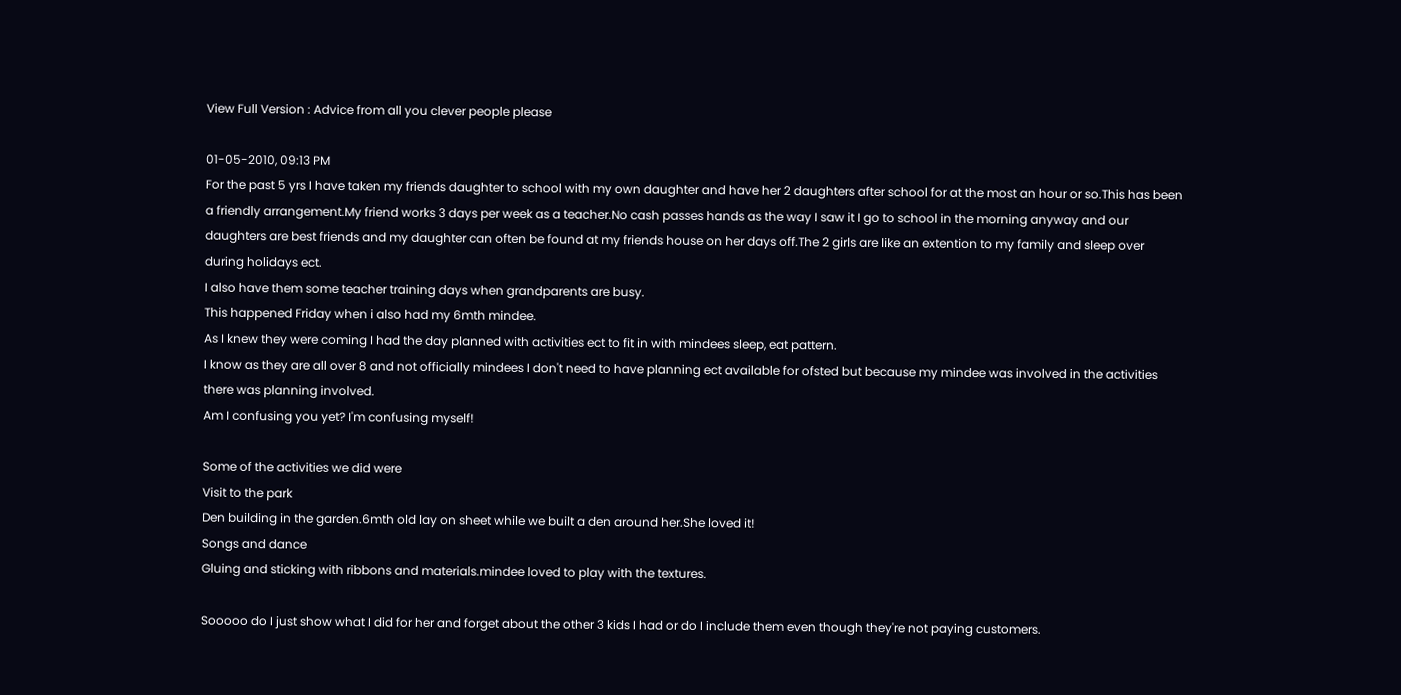View Full Version : Advice from all you clever people please

01-05-2010, 09:13 PM
For the past 5 yrs I have taken my friends daughter to school with my own daughter and have her 2 daughters after school for at the most an hour or so.This has been a friendly arrangement.My friend works 3 days per week as a teacher.No cash passes hands as the way I saw it I go to school in the morning anyway and our daughters are best friends and my daughter can often be found at my friends house on her days off.The 2 girls are like an extention to my family and sleep over during holidays ect.
I also have them some teacher training days when grandparents are busy.
This happened Friday when i also had my 6mth mindee.
As I knew they were coming I had the day planned with activities ect to fit in with mindees sleep, eat pattern.
I know as they are all over 8 and not officially mindees I don't need to have planning ect available for ofsted but because my mindee was involved in the activities there was planning involved.
Am I confusing you yet? I'm confusing myself!

Some of the activities we did were
Visit to the park
Den building in the garden.6mth old lay on sheet while we built a den around her.She loved it!
Songs and dance
Gluing and sticking with ribbons and materials.mindee loved to play with the textures.

Sooooo do I just show what I did for her and forget about the other 3 kids I had or do I include them even though they're not paying customers.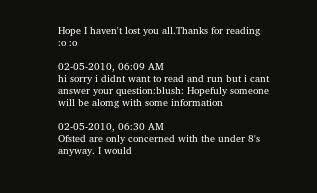Hope I haven't lost you all.Thanks for reading :o :o

02-05-2010, 06:09 AM
hi sorry i didnt want to read and run but i cant answer your question:blush: Hopefuly someone will be alomg with some information

02-05-2010, 06:30 AM
Ofsted are only concerned with the under 8's anyway. I would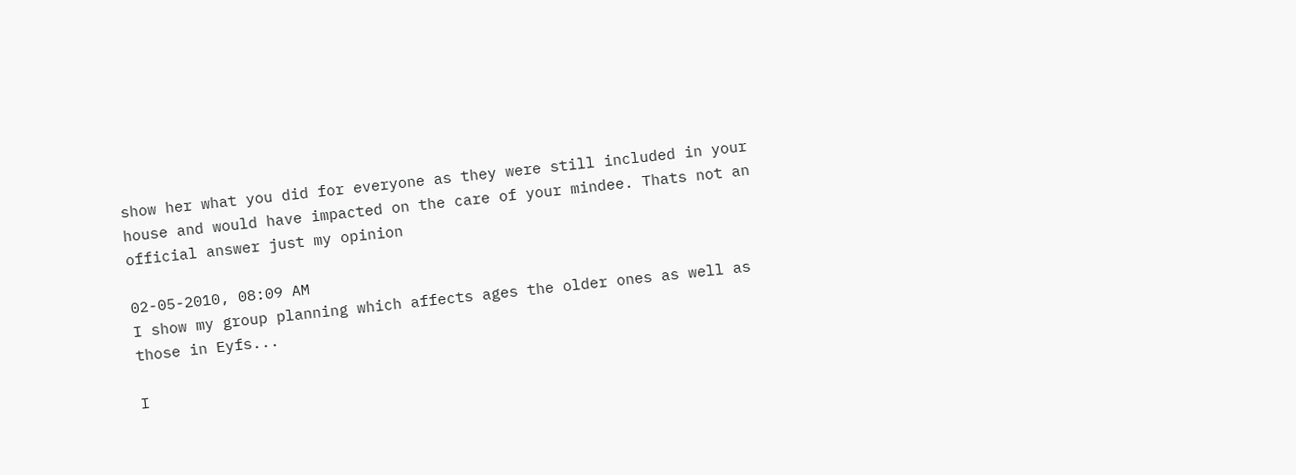show her what you did for everyone as they were still included in your house and would have impacted on the care of your mindee. Thats not an official answer just my opinion

02-05-2010, 08:09 AM
I show my group planning which affects ages the older ones as well as those in Eyfs...

I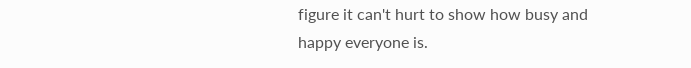figure it can't hurt to show how busy and happy everyone is.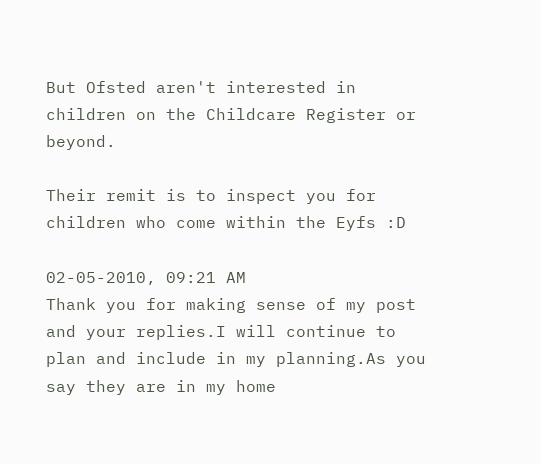But Ofsted aren't interested in children on the Childcare Register or beyond.

Their remit is to inspect you for children who come within the Eyfs :D

02-05-2010, 09:21 AM
Thank you for making sense of my post and your replies.I will continue to plan and include in my planning.As you say they are in my home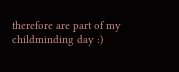therefore are part of my childminding day :)